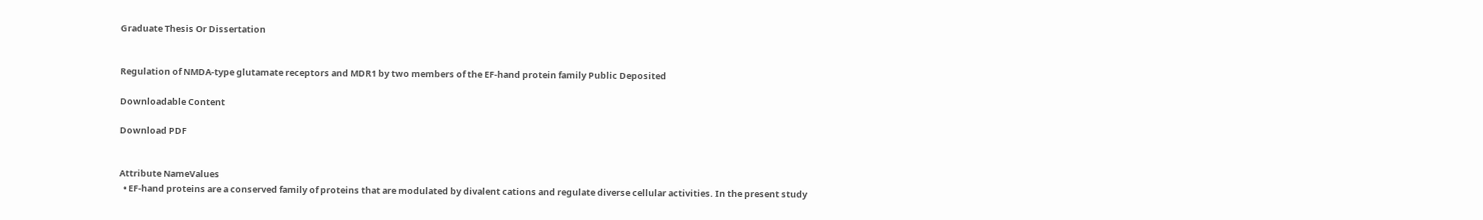Graduate Thesis Or Dissertation


Regulation of NMDA-type glutamate receptors and MDR1 by two members of the EF-hand protein family Public Deposited

Downloadable Content

Download PDF


Attribute NameValues
  • EF-hand proteins are a conserved family of proteins that are modulated by divalent cations and regulate diverse cellular activities. In the present study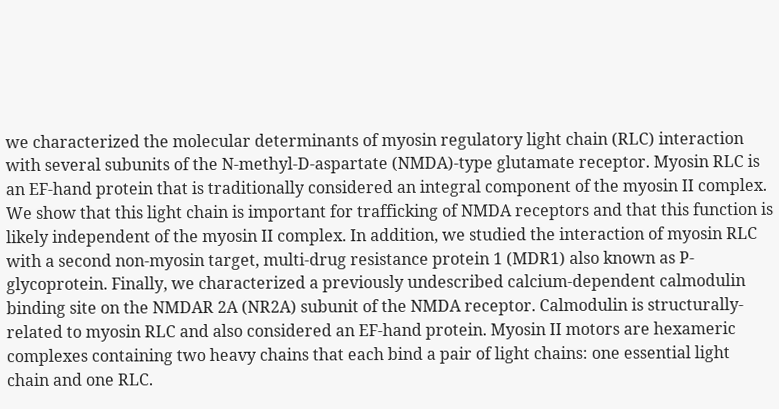we characterized the molecular determinants of myosin regulatory light chain (RLC) interaction with several subunits of the N-methyl-D-aspartate (NMDA)-type glutamate receptor. Myosin RLC is an EF-hand protein that is traditionally considered an integral component of the myosin II complex. We show that this light chain is important for trafficking of NMDA receptors and that this function is likely independent of the myosin II complex. In addition, we studied the interaction of myosin RLC with a second non-myosin target, multi-drug resistance protein 1 (MDR1) also known as P-glycoprotein. Finally, we characterized a previously undescribed calcium-dependent calmodulin binding site on the NMDAR 2A (NR2A) subunit of the NMDA receptor. Calmodulin is structurally-related to myosin RLC and also considered an EF-hand protein. Myosin II motors are hexameric complexes containing two heavy chains that each bind a pair of light chains: one essential light chain and one RLC.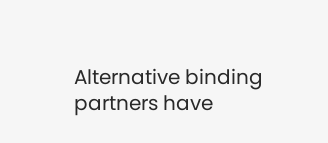Alternative binding partners have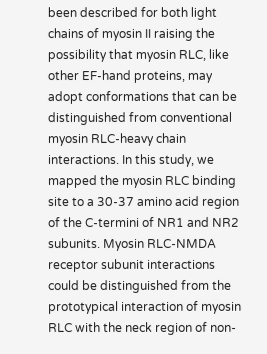been described for both light chains of myosin II raising the possibility that myosin RLC, like other EF-hand proteins, may adopt conformations that can be distinguished from conventional myosin RLC-heavy chain interactions. In this study, we mapped the myosin RLC binding site to a 30-37 amino acid region of the C-termini of NR1 and NR2 subunits. Myosin RLC-NMDA receptor subunit interactions could be distinguished from the prototypical interaction of myosin RLC with the neck region of non-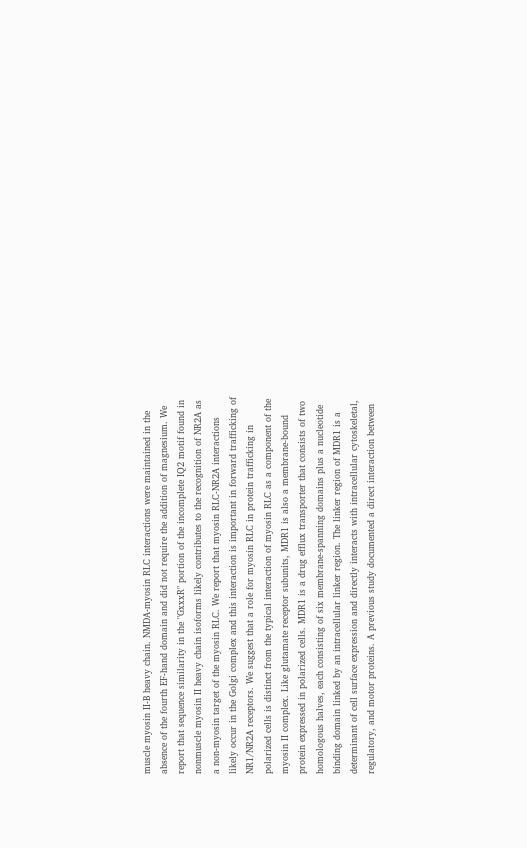muscle myosin II-B heavy chain. NMDA-myosin RLC interactions were maintained in the absence of the fourth EF-hand domain and did not require the addition of magnesium. We report that sequence similarity in the "GxxxR" portion of the incomplete IQ2 motif found in nonmuscle myosin II heavy chain isoforms likely contributes to the recognition of NR2A as a non-myosin target of the myosin RLC. We report that myosin RLC-NR2A interactions likely occur in the Golgi complex and this interaction is important in forward trafficking of NR1/NR2A receptors. We suggest that a role for myosin RLC in protein trafficking in polarized cells is distinct from the typical interaction of myosin RLC as a component of the myosin II complex. Like glutamate receptor subunits, MDR1 is also a membrane-bound protein expressed in polarized cells. MDR1 is a drug efflux transporter that consists of two homologous halves, each consisting of six membrane-spanning domains plus a nucleotide binding domain linked by an intracellular linker region. The linker region of MDR1 is a determinant of cell surface expression and directly interacts with intracellular cytoskeletal, regulatory, and motor proteins. A previous study documented a direct interaction between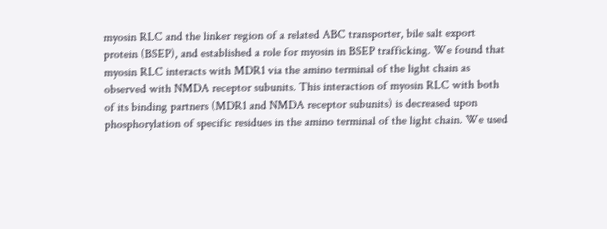myosin RLC and the linker region of a related ABC transporter, bile salt export protein (BSEP), and established a role for myosin in BSEP trafficking. We found that myosin RLC interacts with MDR1 via the amino terminal of the light chain as observed with NMDA receptor subunits. This interaction of myosin RLC with both of its binding partners (MDR1 and NMDA receptor subunits) is decreased upon phosphorylation of specific residues in the amino terminal of the light chain. We used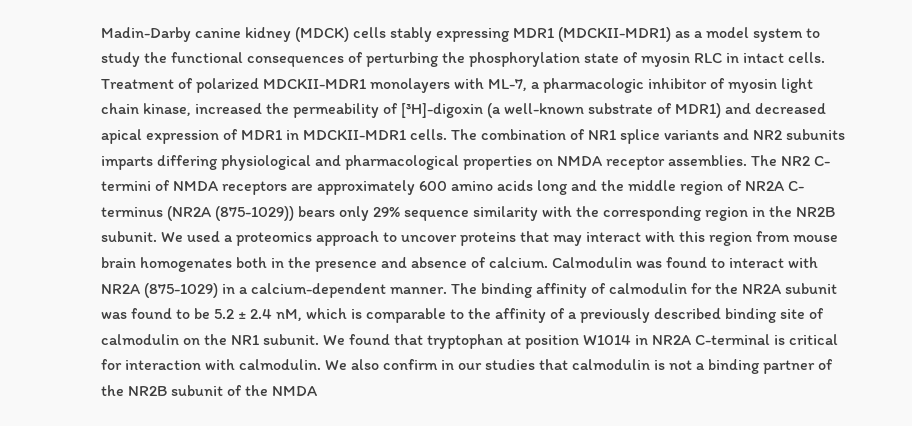Madin-Darby canine kidney (MDCK) cells stably expressing MDR1 (MDCKII-MDR1) as a model system to study the functional consequences of perturbing the phosphorylation state of myosin RLC in intact cells. Treatment of polarized MDCKII-MDR1 monolayers with ML-7, a pharmacologic inhibitor of myosin light chain kinase, increased the permeability of [³H]-digoxin (a well-known substrate of MDR1) and decreased apical expression of MDR1 in MDCKII-MDR1 cells. The combination of NR1 splice variants and NR2 subunits imparts differing physiological and pharmacological properties on NMDA receptor assemblies. The NR2 C-termini of NMDA receptors are approximately 600 amino acids long and the middle region of NR2A C-terminus (NR2A (875-1029)) bears only 29% sequence similarity with the corresponding region in the NR2B subunit. We used a proteomics approach to uncover proteins that may interact with this region from mouse brain homogenates both in the presence and absence of calcium. Calmodulin was found to interact with NR2A (875-1029) in a calcium-dependent manner. The binding affinity of calmodulin for the NR2A subunit was found to be 5.2 ± 2.4 nM, which is comparable to the affinity of a previously described binding site of calmodulin on the NR1 subunit. We found that tryptophan at position W1014 in NR2A C-terminal is critical for interaction with calmodulin. We also confirm in our studies that calmodulin is not a binding partner of the NR2B subunit of the NMDA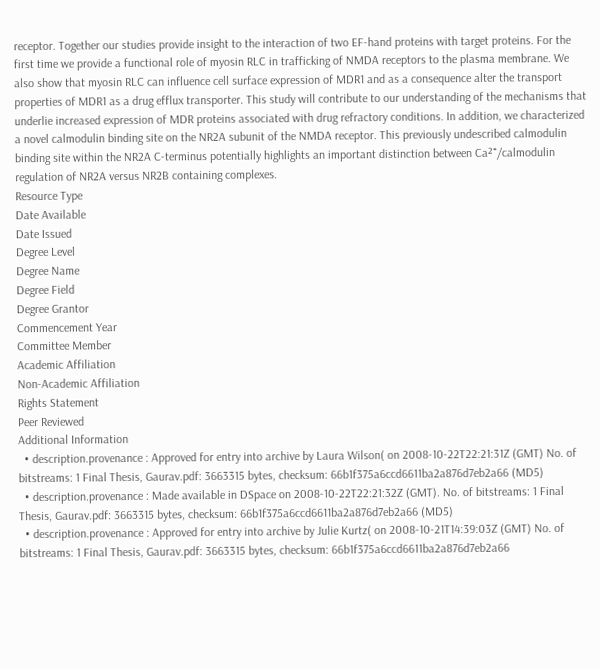receptor. Together our studies provide insight to the interaction of two EF-hand proteins with target proteins. For the first time we provide a functional role of myosin RLC in trafficking of NMDA receptors to the plasma membrane. We also show that myosin RLC can influence cell surface expression of MDR1 and as a consequence alter the transport properties of MDR1 as a drug efflux transporter. This study will contribute to our understanding of the mechanisms that underlie increased expression of MDR proteins associated with drug refractory conditions. In addition, we characterized a novel calmodulin binding site on the NR2A subunit of the NMDA receptor. This previously undescribed calmodulin binding site within the NR2A C-terminus potentially highlights an important distinction between Ca²⁺/calmodulin regulation of NR2A versus NR2B containing complexes.
Resource Type
Date Available
Date Issued
Degree Level
Degree Name
Degree Field
Degree Grantor
Commencement Year
Committee Member
Academic Affiliation
Non-Academic Affiliation
Rights Statement
Peer Reviewed
Additional Information
  • description.provenance : Approved for entry into archive by Laura Wilson( on 2008-10-22T22:21:31Z (GMT) No. of bitstreams: 1 Final Thesis, Gaurav.pdf: 3663315 bytes, checksum: 66b1f375a6ccd6611ba2a876d7eb2a66 (MD5)
  • description.provenance : Made available in DSpace on 2008-10-22T22:21:32Z (GMT). No. of bitstreams: 1 Final Thesis, Gaurav.pdf: 3663315 bytes, checksum: 66b1f375a6ccd6611ba2a876d7eb2a66 (MD5)
  • description.provenance : Approved for entry into archive by Julie Kurtz( on 2008-10-21T14:39:03Z (GMT) No. of bitstreams: 1 Final Thesis, Gaurav.pdf: 3663315 bytes, checksum: 66b1f375a6ccd6611ba2a876d7eb2a66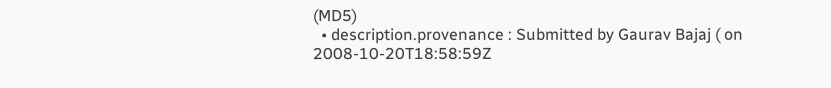(MD5)
  • description.provenance : Submitted by Gaurav Bajaj ( on 2008-10-20T18:58:59Z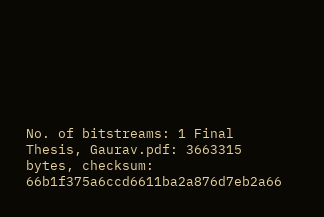No. of bitstreams: 1 Final Thesis, Gaurav.pdf: 3663315 bytes, checksum: 66b1f375a6ccd6611ba2a876d7eb2a66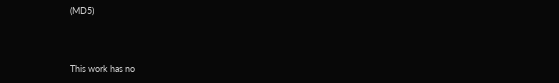(MD5)



This work has no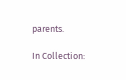parents.

In Collection: